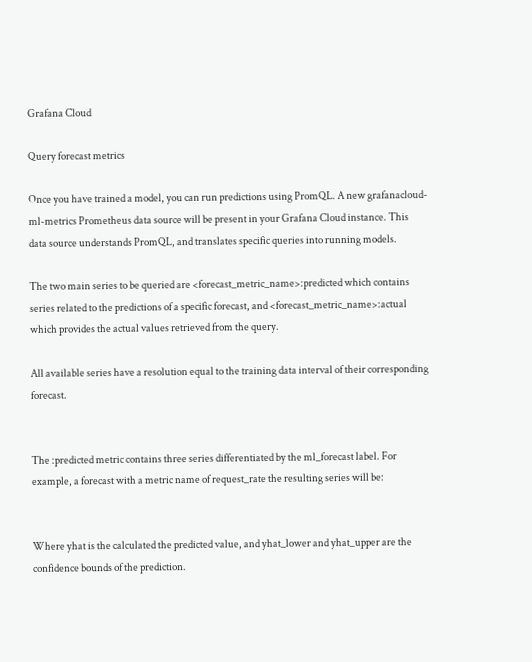Grafana Cloud

Query forecast metrics

Once you have trained a model, you can run predictions using PromQL. A new grafanacloud-ml-metrics Prometheus data source will be present in your Grafana Cloud instance. This data source understands PromQL, and translates specific queries into running models.

The two main series to be queried are <forecast_metric_name>:predicted which contains series related to the predictions of a specific forecast, and <forecast_metric_name>:actual which provides the actual values retrieved from the query.

All available series have a resolution equal to the training data interval of their corresponding forecast.


The :predicted metric contains three series differentiated by the ml_forecast label. For example, a forecast with a metric name of request_rate the resulting series will be:


Where yhat is the calculated the predicted value, and yhat_lower and yhat_upper are the confidence bounds of the prediction.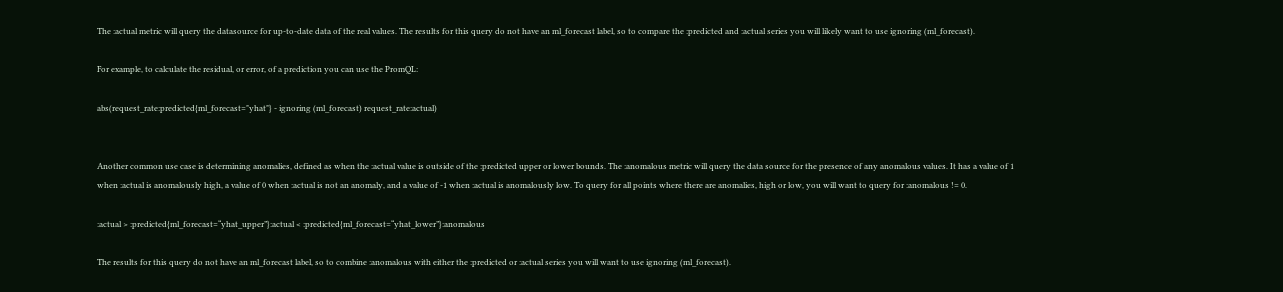The :actual metric will query the datasource for up-to-date data of the real values. The results for this query do not have an ml_forecast label, so to compare the :predicted and :actual series you will likely want to use ignoring (ml_forecast).

For example, to calculate the residual, or error, of a prediction you can use the PromQL:

abs(request_rate:predicted{ml_forecast="yhat"} - ignoring (ml_forecast) request_rate:actual)


Another common use case is determining anomalies, defined as when the :actual value is outside of the :predicted upper or lower bounds. The :anomalous metric will query the data source for the presence of any anomalous values. It has a value of 1 when :actual is anomalously high, a value of 0 when :actual is not an anomaly, and a value of -1 when :actual is anomalously low. To query for all points where there are anomalies, high or low, you will want to query for :anomalous != 0.

:actual > :predicted{ml_forecast=“yhat_upper”}:actual < :predicted{ml_forecast=“yhat_lower”}:anomalous

The results for this query do not have an ml_forecast label, so to combine :anomalous with either the :predicted or :actual series you will want to use ignoring (ml_forecast).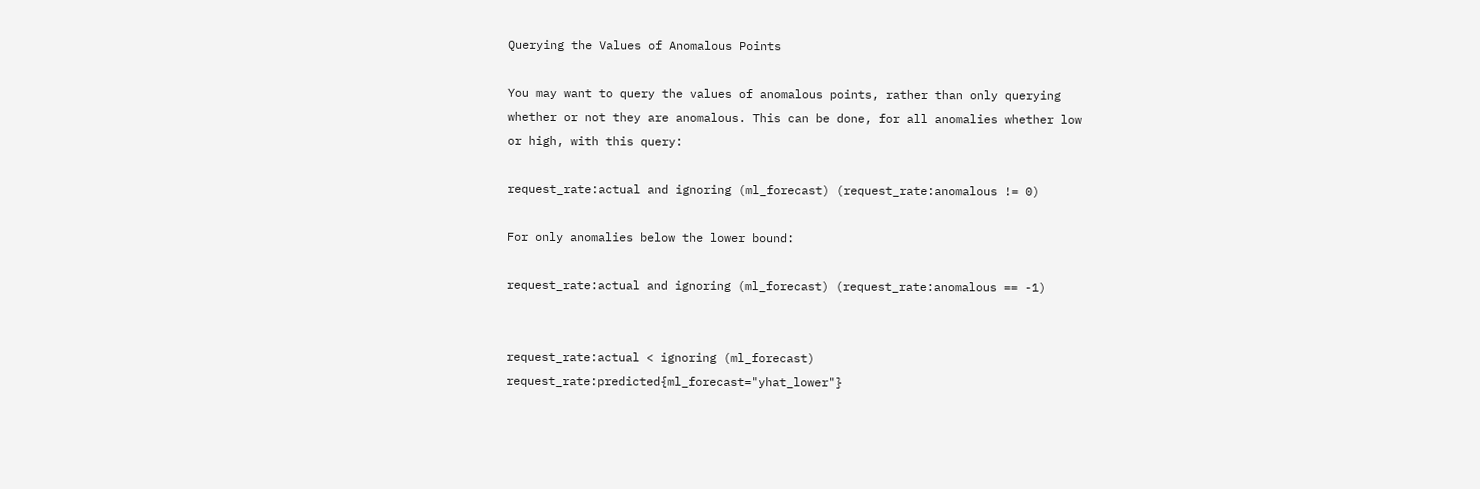Querying the Values of Anomalous Points

You may want to query the values of anomalous points, rather than only querying whether or not they are anomalous. This can be done, for all anomalies whether low or high, with this query:

request_rate:actual and ignoring (ml_forecast) (request_rate:anomalous != 0)

For only anomalies below the lower bound:

request_rate:actual and ignoring (ml_forecast) (request_rate:anomalous == -1)


request_rate:actual < ignoring (ml_forecast) request_rate:predicted{ml_forecast="yhat_lower"}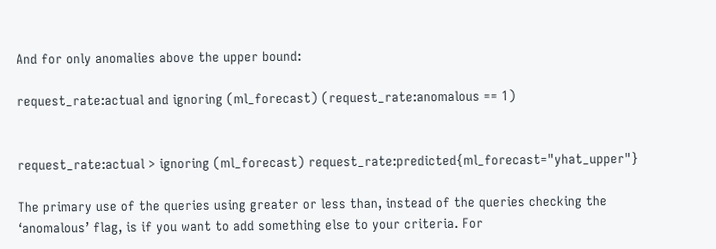And for only anomalies above the upper bound:

request_rate:actual and ignoring (ml_forecast) (request_rate:anomalous == 1)


request_rate:actual > ignoring (ml_forecast) request_rate:predicted{ml_forecast="yhat_upper"}

The primary use of the queries using greater or less than, instead of the queries checking the ‘anomalous’ flag, is if you want to add something else to your criteria. For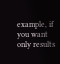example, if you want only results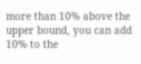more than 10% above the upper bound, you can add 10% to the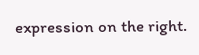expression on the right.